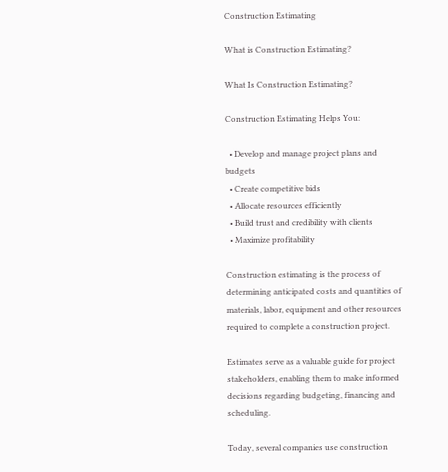Construction Estimating

What is Construction Estimating?

What Is Construction Estimating?

Construction Estimating Helps You:

  • Develop and manage project plans and budgets
  • Create competitive bids
  • Allocate resources efficiently
  • Build trust and credibility with clients
  • Maximize profitability

Construction estimating is the process of determining anticipated costs and quantities of materials, labor, equipment and other resources required to complete a construction project.

Estimates serve as a valuable guide for project stakeholders, enabling them to make informed decisions regarding budgeting, financing and scheduling.

Today, several companies use construction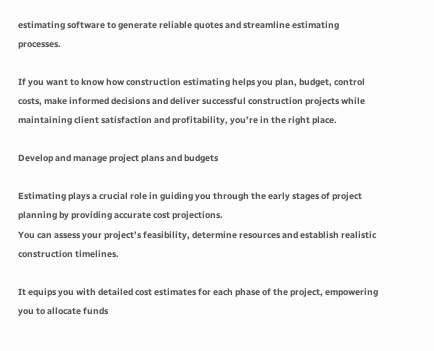estimating software to generate reliable quotes and streamline estimating processes.

If you want to know how construction estimating helps you plan, budget, control costs, make informed decisions and deliver successful construction projects while maintaining client satisfaction and profitability, you’re in the right place.

Develop and manage project plans and budgets

Estimating plays a crucial role in guiding you through the early stages of project planning by providing accurate cost projections.
You can assess your project’s feasibility, determine resources and establish realistic construction timelines.

It equips you with detailed cost estimates for each phase of the project, empowering you to allocate funds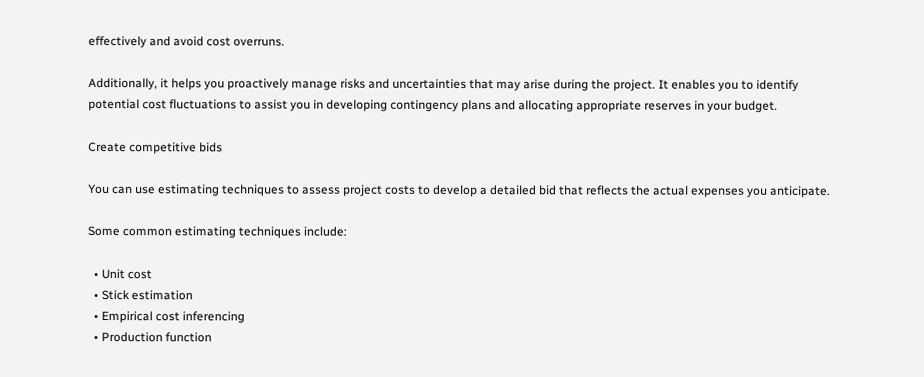effectively and avoid cost overruns.

Additionally, it helps you proactively manage risks and uncertainties that may arise during the project. It enables you to identify potential cost fluctuations to assist you in developing contingency plans and allocating appropriate reserves in your budget.

Create competitive bids

You can use estimating techniques to assess project costs to develop a detailed bid that reflects the actual expenses you anticipate.

Some common estimating techniques include:

  • Unit cost
  • Stick estimation
  • Empirical cost inferencing
  • Production function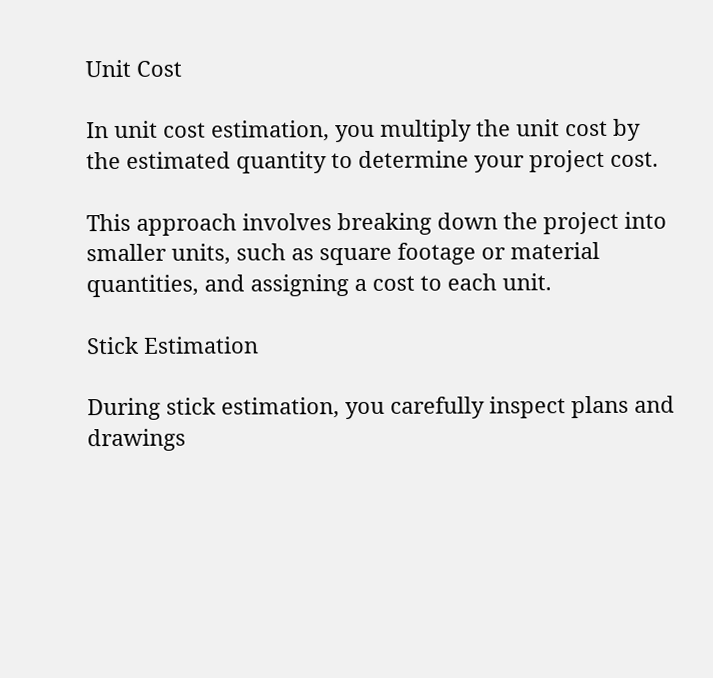Unit Cost

In unit cost estimation, you multiply the unit cost by the estimated quantity to determine your project cost.

This approach involves breaking down the project into smaller units, such as square footage or material quantities, and assigning a cost to each unit.

Stick Estimation

During stick estimation, you carefully inspect plans and drawings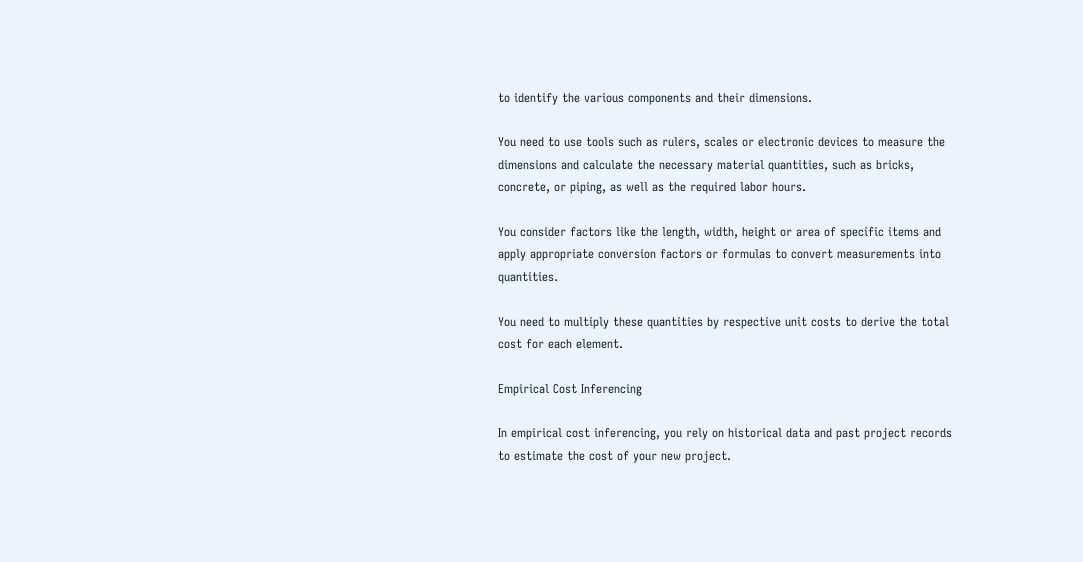to identify the various components and their dimensions.

You need to use tools such as rulers, scales or electronic devices to measure the dimensions and calculate the necessary material quantities, such as bricks, concrete, or piping, as well as the required labor hours.

You consider factors like the length, width, height or area of specific items and apply appropriate conversion factors or formulas to convert measurements into quantities.

You need to multiply these quantities by respective unit costs to derive the total cost for each element.

Empirical Cost Inferencing

In empirical cost inferencing, you rely on historical data and past project records to estimate the cost of your new project.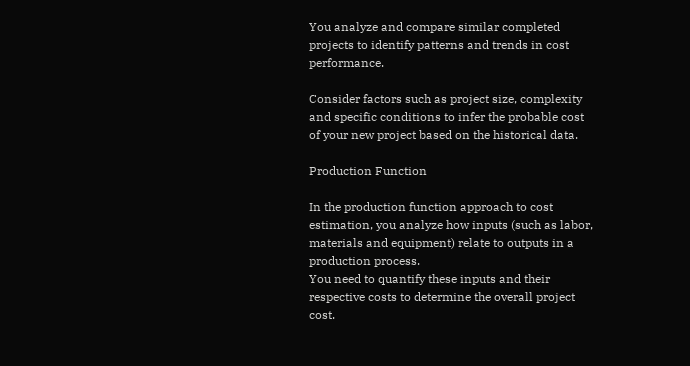You analyze and compare similar completed projects to identify patterns and trends in cost performance.

Consider factors such as project size, complexity and specific conditions to infer the probable cost of your new project based on the historical data.

Production Function

In the production function approach to cost estimation, you analyze how inputs (such as labor, materials and equipment) relate to outputs in a production process.
You need to quantify these inputs and their respective costs to determine the overall project cost.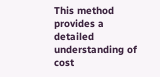This method provides a detailed understanding of cost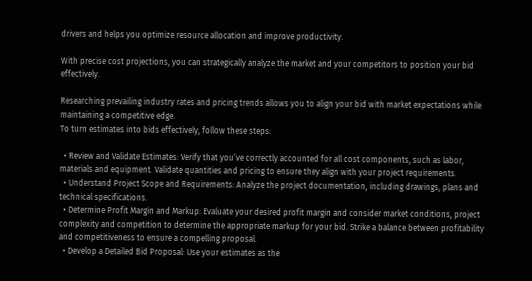drivers and helps you optimize resource allocation and improve productivity.

With precise cost projections, you can strategically analyze the market and your competitors to position your bid effectively.

Researching prevailing industry rates and pricing trends allows you to align your bid with market expectations while maintaining a competitive edge.
To turn estimates into bids effectively, follow these steps:

  • Review and Validate Estimates: Verify that you’ve correctly accounted for all cost components, such as labor, materials and equipment. Validate quantities and pricing to ensure they align with your project requirements.
  • Understand Project Scope and Requirements: Analyze the project documentation, including drawings, plans and technical specifications.
  • Determine Profit Margin and Markup: Evaluate your desired profit margin and consider market conditions, project complexity and competition to determine the appropriate markup for your bid. Strike a balance between profitability and competitiveness to ensure a compelling proposal.
  • Develop a Detailed Bid Proposal: Use your estimates as the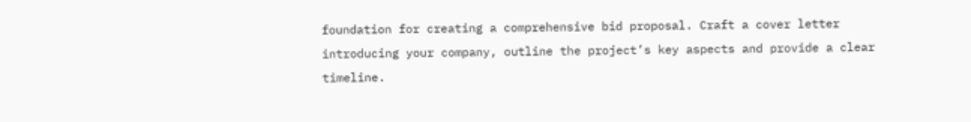foundation for creating a comprehensive bid proposal. Craft a cover letter introducing your company, outline the project’s key aspects and provide a clear timeline.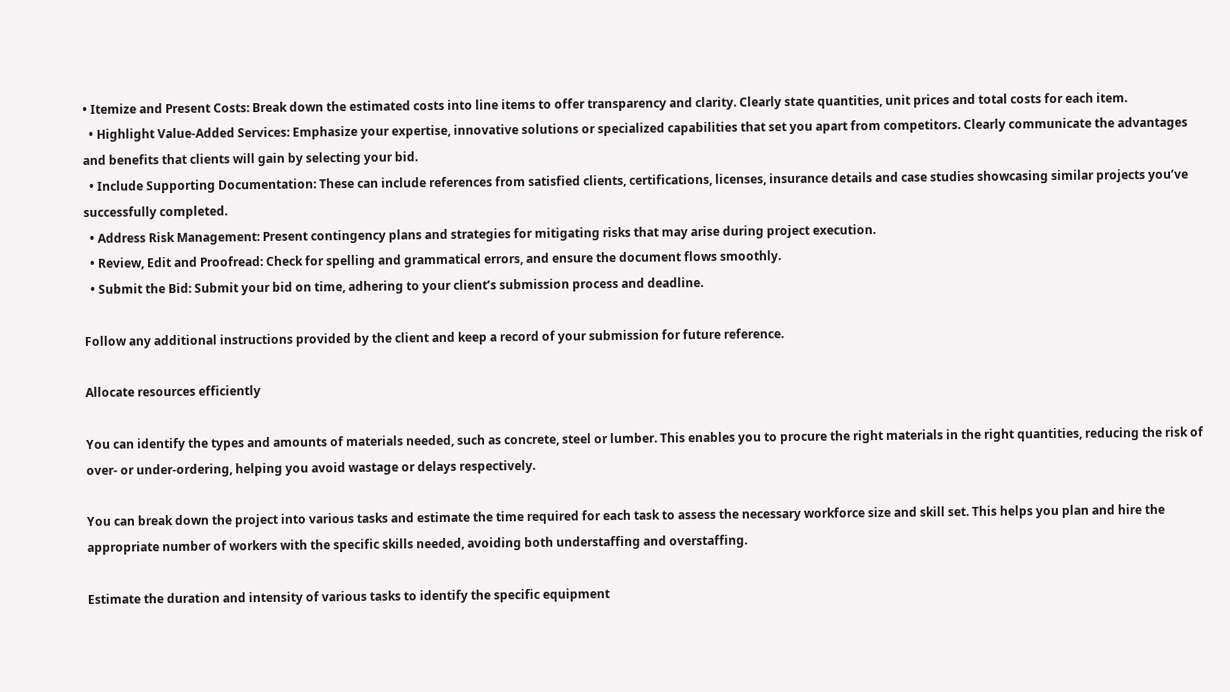• Itemize and Present Costs: Break down the estimated costs into line items to offer transparency and clarity. Clearly state quantities, unit prices and total costs for each item.
  • Highlight Value-Added Services: Emphasize your expertise, innovative solutions or specialized capabilities that set you apart from competitors. Clearly communicate the advantages and benefits that clients will gain by selecting your bid.
  • Include Supporting Documentation: These can include references from satisfied clients, certifications, licenses, insurance details and case studies showcasing similar projects you’ve successfully completed.
  • Address Risk Management: Present contingency plans and strategies for mitigating risks that may arise during project execution.
  • Review, Edit and Proofread: Check for spelling and grammatical errors, and ensure the document flows smoothly.
  • Submit the Bid: Submit your bid on time, adhering to your client’s submission process and deadline.

Follow any additional instructions provided by the client and keep a record of your submission for future reference.

Allocate resources efficiently

You can identify the types and amounts of materials needed, such as concrete, steel or lumber. This enables you to procure the right materials in the right quantities, reducing the risk of over- or under-ordering, helping you avoid wastage or delays respectively.

You can break down the project into various tasks and estimate the time required for each task to assess the necessary workforce size and skill set. This helps you plan and hire the appropriate number of workers with the specific skills needed, avoiding both understaffing and overstaffing.

Estimate the duration and intensity of various tasks to identify the specific equipment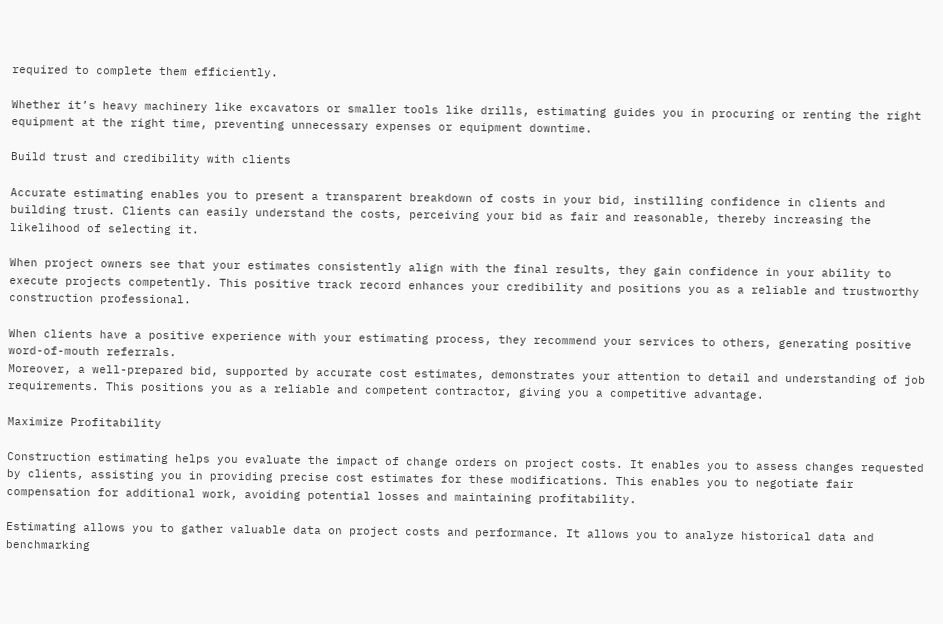required to complete them efficiently.

Whether it’s heavy machinery like excavators or smaller tools like drills, estimating guides you in procuring or renting the right equipment at the right time, preventing unnecessary expenses or equipment downtime.

Build trust and credibility with clients

Accurate estimating enables you to present a transparent breakdown of costs in your bid, instilling confidence in clients and building trust. Clients can easily understand the costs, perceiving your bid as fair and reasonable, thereby increasing the likelihood of selecting it.

When project owners see that your estimates consistently align with the final results, they gain confidence in your ability to execute projects competently. This positive track record enhances your credibility and positions you as a reliable and trustworthy construction professional.

When clients have a positive experience with your estimating process, they recommend your services to others, generating positive word-of-mouth referrals.
Moreover, a well-prepared bid, supported by accurate cost estimates, demonstrates your attention to detail and understanding of job requirements. This positions you as a reliable and competent contractor, giving you a competitive advantage.

Maximize Profitability

Construction estimating helps you evaluate the impact of change orders on project costs. It enables you to assess changes requested by clients, assisting you in providing precise cost estimates for these modifications. This enables you to negotiate fair compensation for additional work, avoiding potential losses and maintaining profitability.

Estimating allows you to gather valuable data on project costs and performance. It allows you to analyze historical data and benchmarking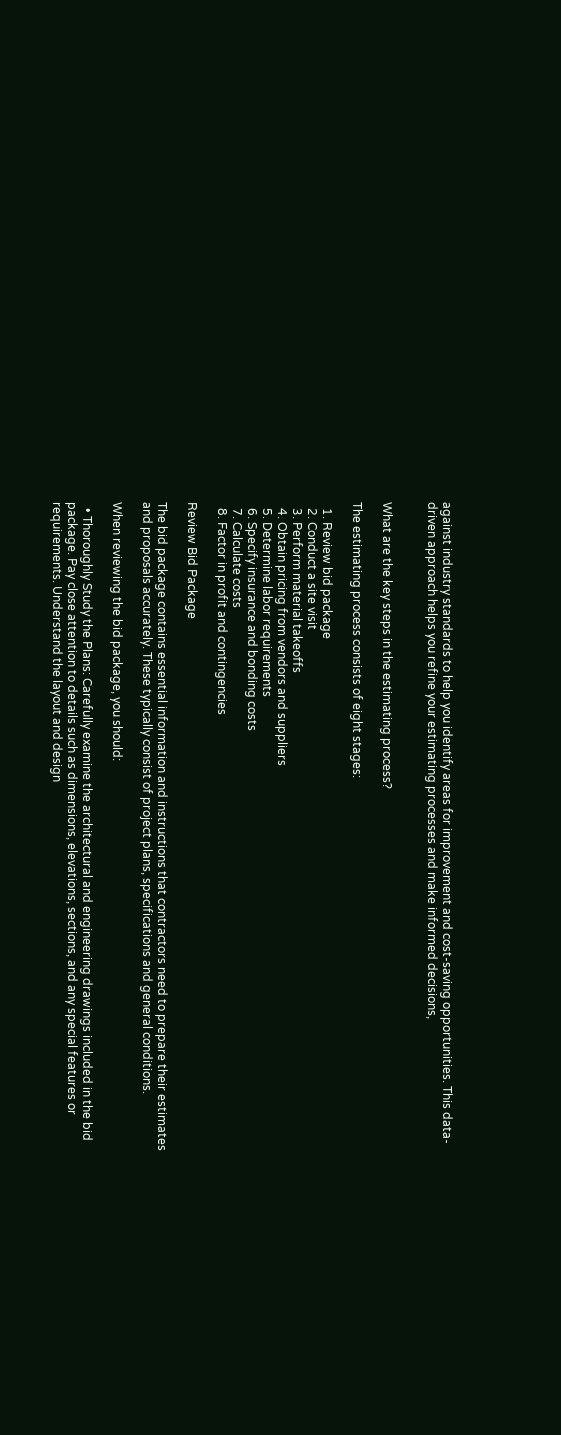against industry standards to help you identify areas for improvement and cost-saving opportunities. This data-driven approach helps you refine your estimating processes and make informed decisions,


What are the key steps in the estimating process?

The estimating process consists of eight stages:

  1. Review bid package
  2. Conduct a site visit
  3. Perform material takeoffs
  4. Obtain pricing from vendors and suppliers
  5. Determine labor requirements
  6. Specify insurance and bonding costs
  7. Calculate costs
  8. Factor in profit and contingencies

Review Bid Package

The bid package contains essential information and instructions that contractors need to prepare their estimates and proposals accurately. These typically consist of project plans, specifications and general conditions.

When reviewing the bid package, you should:

  • Thoroughly Study the Plans: Carefully examine the architectural and engineering drawings included in the bid package. Pay close attention to details such as dimensions, elevations, sections, and any special features or requirements. Understand the layout and design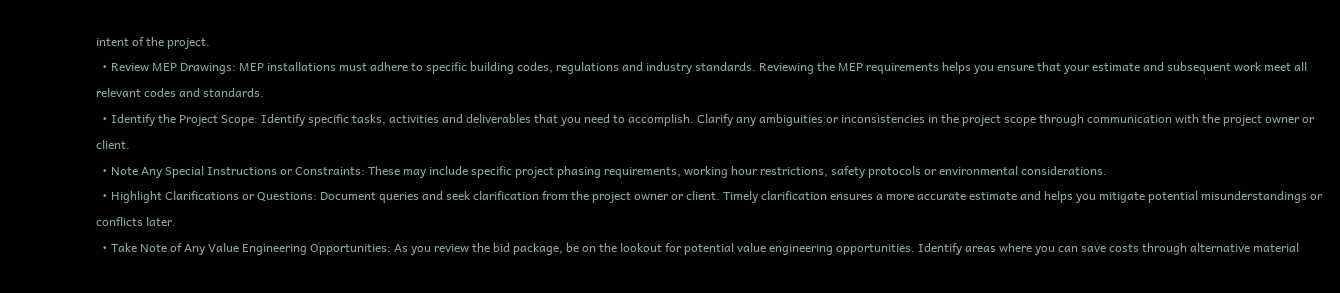intent of the project.
  • Review MEP Drawings: MEP installations must adhere to specific building codes, regulations and industry standards. Reviewing the MEP requirements helps you ensure that your estimate and subsequent work meet all relevant codes and standards.
  • Identify the Project Scope: Identify specific tasks, activities and deliverables that you need to accomplish. Clarify any ambiguities or inconsistencies in the project scope through communication with the project owner or client.
  • Note Any Special Instructions or Constraints: These may include specific project phasing requirements, working hour restrictions, safety protocols or environmental considerations.
  • Highlight Clarifications or Questions: Document queries and seek clarification from the project owner or client. Timely clarification ensures a more accurate estimate and helps you mitigate potential misunderstandings or conflicts later.
  • Take Note of Any Value Engineering Opportunities: As you review the bid package, be on the lookout for potential value engineering opportunities. Identify areas where you can save costs through alternative material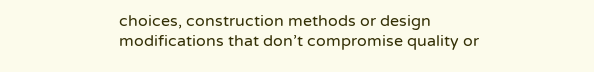choices, construction methods or design modifications that don’t compromise quality or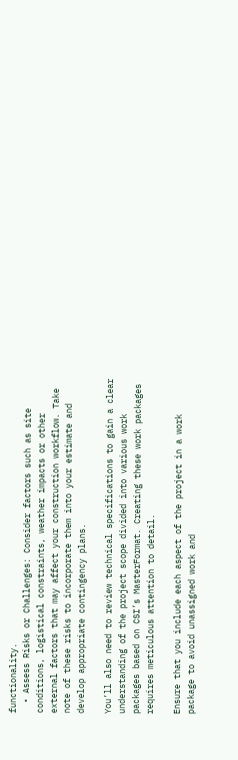functionality.
  • Assess Risks or Challenges: Consider factors such as site conditions, logistical constraints, weather impacts or other external factors that may affect your construction workflow. Take note of these risks to incorporate them into your estimate and develop appropriate contingency plans.

You’ll also need to review technical specifications to gain a clear understanding of the project scope divided into various work packages based on CSI’s MasterFormat. Creating these work packages requires meticulous attention to detail.

Ensure that you include each aspect of the project in a work package to avoid unassigned work and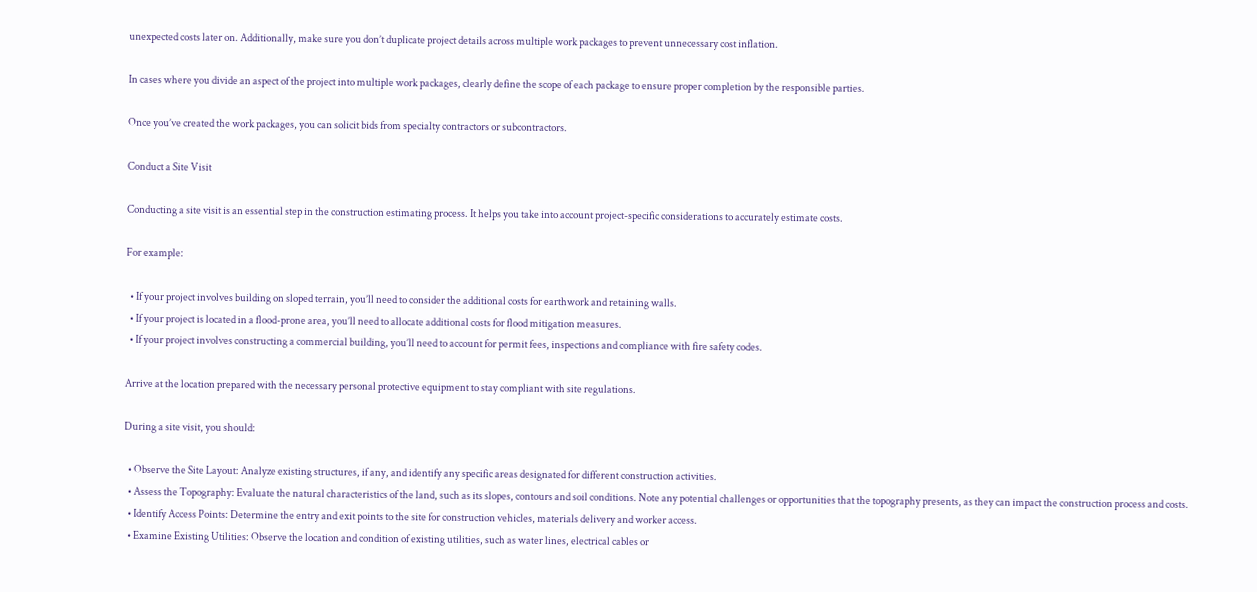unexpected costs later on. Additionally, make sure you don’t duplicate project details across multiple work packages to prevent unnecessary cost inflation.

In cases where you divide an aspect of the project into multiple work packages, clearly define the scope of each package to ensure proper completion by the responsible parties.

Once you’ve created the work packages, you can solicit bids from specialty contractors or subcontractors.

Conduct a Site Visit

Conducting a site visit is an essential step in the construction estimating process. It helps you take into account project-specific considerations to accurately estimate costs.

For example:

  • If your project involves building on sloped terrain, you’ll need to consider the additional costs for earthwork and retaining walls.
  • If your project is located in a flood-prone area, you’ll need to allocate additional costs for flood mitigation measures.
  • If your project involves constructing a commercial building, you’ll need to account for permit fees, inspections and compliance with fire safety codes.

Arrive at the location prepared with the necessary personal protective equipment to stay compliant with site regulations.

During a site visit, you should:

  • Observe the Site Layout: Analyze existing structures, if any, and identify any specific areas designated for different construction activities.
  • Assess the Topography: Evaluate the natural characteristics of the land, such as its slopes, contours and soil conditions. Note any potential challenges or opportunities that the topography presents, as they can impact the construction process and costs.
  • Identify Access Points: Determine the entry and exit points to the site for construction vehicles, materials delivery and worker access.
  • Examine Existing Utilities: Observe the location and condition of existing utilities, such as water lines, electrical cables or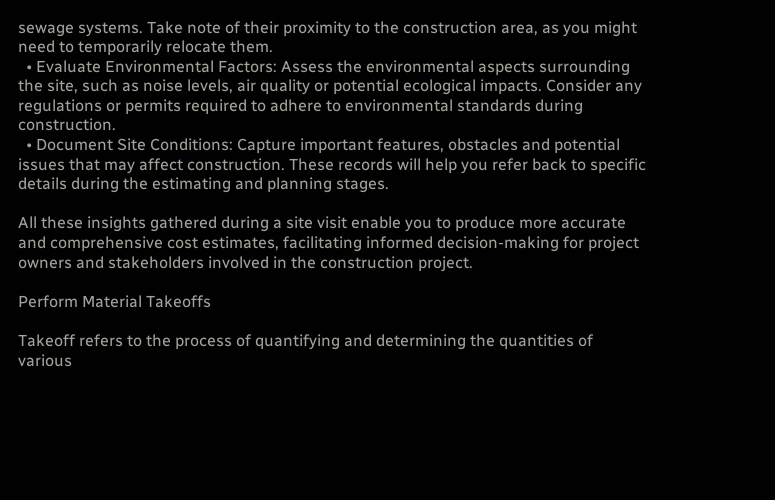sewage systems. Take note of their proximity to the construction area, as you might need to temporarily relocate them.
  • Evaluate Environmental Factors: Assess the environmental aspects surrounding the site, such as noise levels, air quality or potential ecological impacts. Consider any regulations or permits required to adhere to environmental standards during construction.
  • Document Site Conditions: Capture important features, obstacles and potential issues that may affect construction. These records will help you refer back to specific details during the estimating and planning stages.

All these insights gathered during a site visit enable you to produce more accurate and comprehensive cost estimates, facilitating informed decision-making for project owners and stakeholders involved in the construction project.

Perform Material Takeoffs

Takeoff refers to the process of quantifying and determining the quantities of various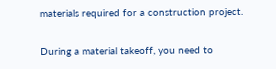materials required for a construction project.

During a material takeoff, you need to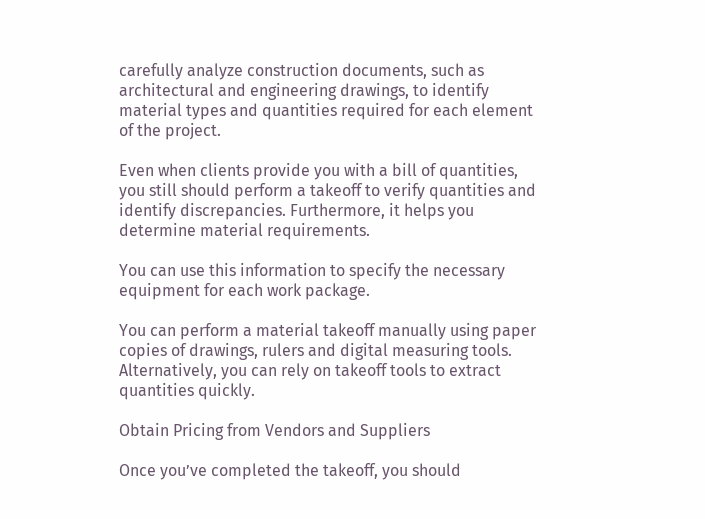carefully analyze construction documents, such as architectural and engineering drawings, to identify material types and quantities required for each element of the project.

Even when clients provide you with a bill of quantities, you still should perform a takeoff to verify quantities and identify discrepancies. Furthermore, it helps you determine material requirements.

You can use this information to specify the necessary equipment for each work package.

You can perform a material takeoff manually using paper copies of drawings, rulers and digital measuring tools. Alternatively, you can rely on takeoff tools to extract quantities quickly.

Obtain Pricing from Vendors and Suppliers

Once you’ve completed the takeoff, you should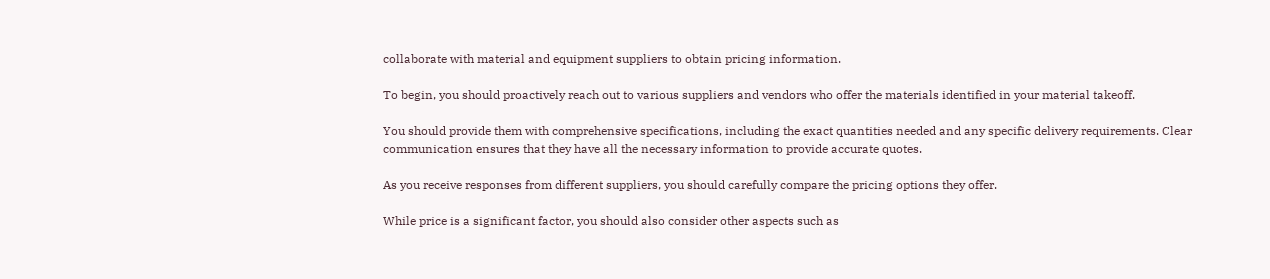collaborate with material and equipment suppliers to obtain pricing information.

To begin, you should proactively reach out to various suppliers and vendors who offer the materials identified in your material takeoff.

You should provide them with comprehensive specifications, including the exact quantities needed and any specific delivery requirements. Clear communication ensures that they have all the necessary information to provide accurate quotes.

As you receive responses from different suppliers, you should carefully compare the pricing options they offer.

While price is a significant factor, you should also consider other aspects such as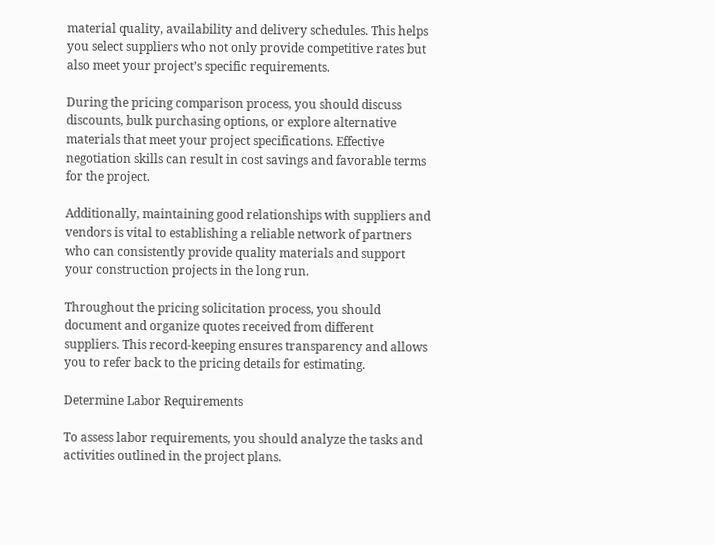material quality, availability and delivery schedules. This helps you select suppliers who not only provide competitive rates but also meet your project’s specific requirements.

During the pricing comparison process, you should discuss discounts, bulk purchasing options, or explore alternative materials that meet your project specifications. Effective negotiation skills can result in cost savings and favorable terms for the project.

Additionally, maintaining good relationships with suppliers and vendors is vital to establishing a reliable network of partners who can consistently provide quality materials and support your construction projects in the long run.

Throughout the pricing solicitation process, you should document and organize quotes received from different suppliers. This record-keeping ensures transparency and allows you to refer back to the pricing details for estimating.

Determine Labor Requirements

To assess labor requirements, you should analyze the tasks and activities outlined in the project plans.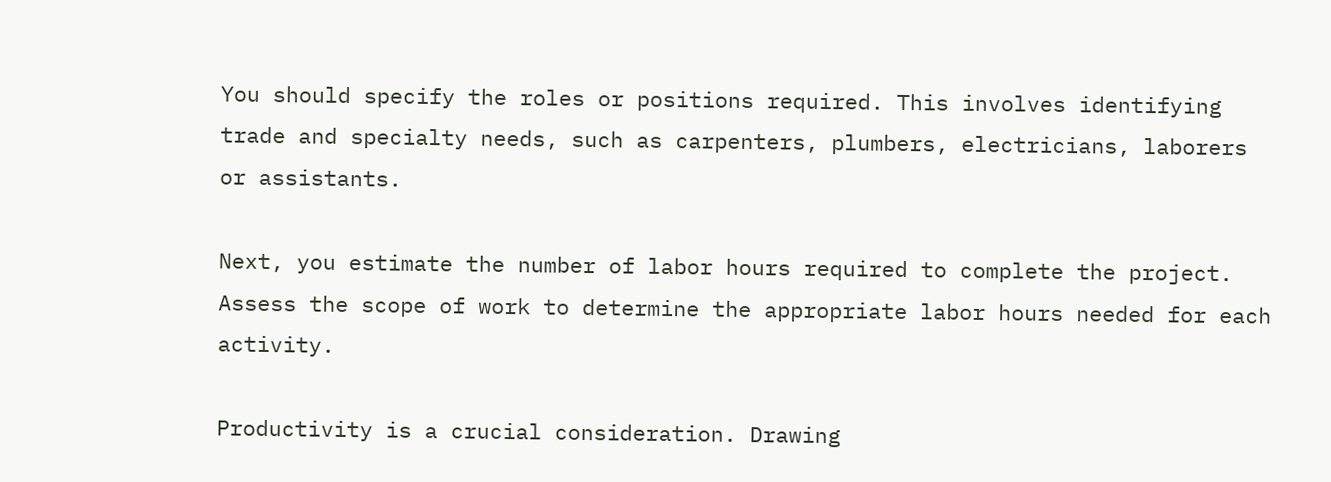You should specify the roles or positions required. This involves identifying trade and specialty needs, such as carpenters, plumbers, electricians, laborers or assistants.

Next, you estimate the number of labor hours required to complete the project. Assess the scope of work to determine the appropriate labor hours needed for each activity.

Productivity is a crucial consideration. Drawing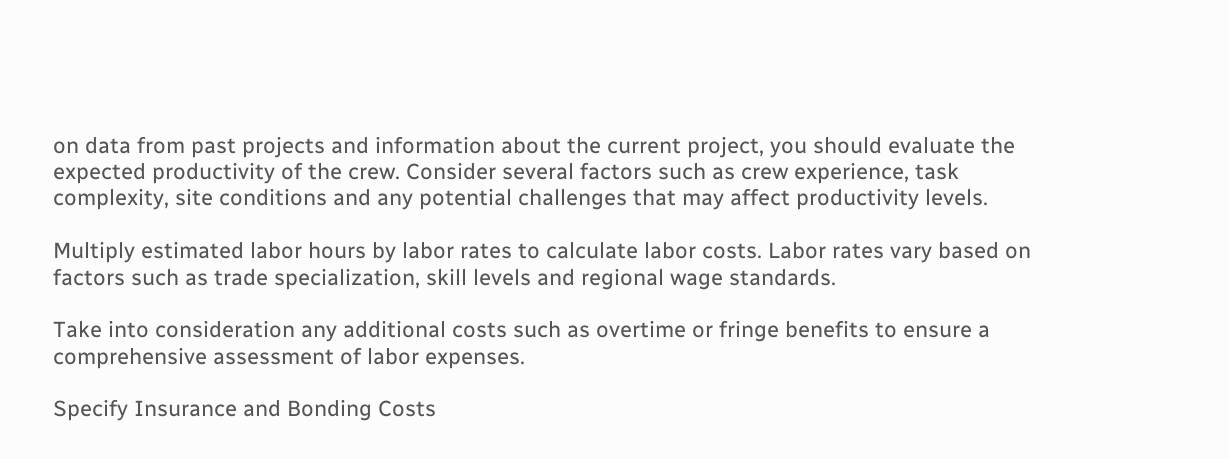on data from past projects and information about the current project, you should evaluate the expected productivity of the crew. Consider several factors such as crew experience, task complexity, site conditions and any potential challenges that may affect productivity levels.

Multiply estimated labor hours by labor rates to calculate labor costs. Labor rates vary based on factors such as trade specialization, skill levels and regional wage standards.

Take into consideration any additional costs such as overtime or fringe benefits to ensure a comprehensive assessment of labor expenses.

Specify Insurance and Bonding Costs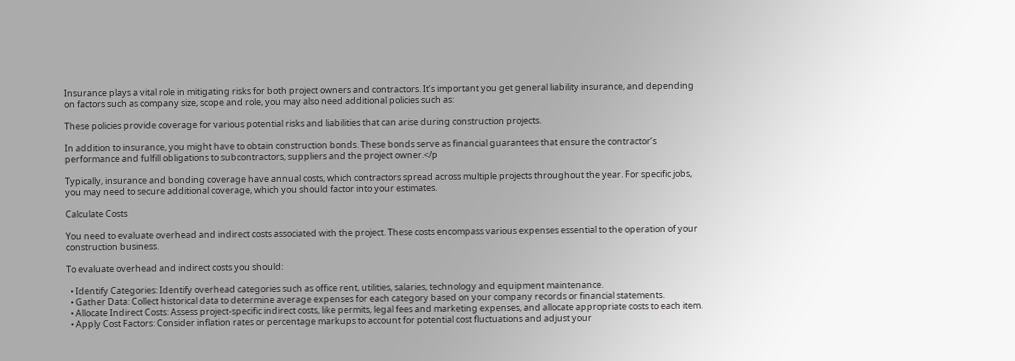Insurance plays a vital role in mitigating risks for both project owners and contractors. It’s important you get general liability insurance, and depending on factors such as company size, scope and role, you may also need additional policies such as:

These policies provide coverage for various potential risks and liabilities that can arise during construction projects.

In addition to insurance, you might have to obtain construction bonds. These bonds serve as financial guarantees that ensure the contractor’s performance and fulfill obligations to subcontractors, suppliers and the project owner.</p

Typically, insurance and bonding coverage have annual costs, which contractors spread across multiple projects throughout the year. For specific jobs, you may need to secure additional coverage, which you should factor into your estimates.

Calculate Costs

You need to evaluate overhead and indirect costs associated with the project. These costs encompass various expenses essential to the operation of your construction business.

To evaluate overhead and indirect costs you should:

  • Identify Categories: Identify overhead categories such as office rent, utilities, salaries, technology and equipment maintenance.
  • Gather Data: Collect historical data to determine average expenses for each category based on your company records or financial statements.
  • Allocate Indirect Costs: Assess project-specific indirect costs, like permits, legal fees and marketing expenses, and allocate appropriate costs to each item.
  • Apply Cost Factors: Consider inflation rates or percentage markups to account for potential cost fluctuations and adjust your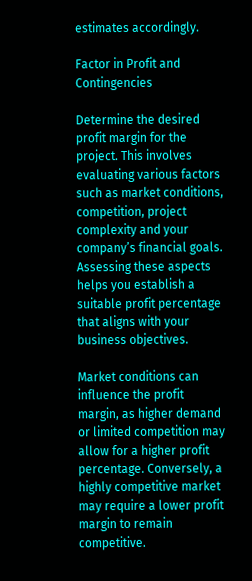estimates accordingly.

Factor in Profit and Contingencies

Determine the desired profit margin for the project. This involves evaluating various factors such as market conditions, competition, project complexity and your company’s financial goals. Assessing these aspects helps you establish a suitable profit percentage that aligns with your business objectives.

Market conditions can influence the profit margin, as higher demand or limited competition may allow for a higher profit percentage. Conversely, a highly competitive market may require a lower profit margin to remain competitive.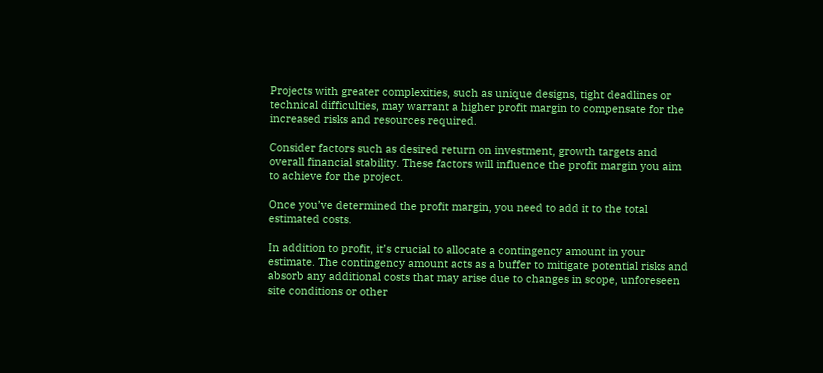Projects with greater complexities, such as unique designs, tight deadlines or technical difficulties, may warrant a higher profit margin to compensate for the increased risks and resources required.

Consider factors such as desired return on investment, growth targets and overall financial stability. These factors will influence the profit margin you aim to achieve for the project.

Once you’ve determined the profit margin, you need to add it to the total estimated costs.

In addition to profit, it’s crucial to allocate a contingency amount in your estimate. The contingency amount acts as a buffer to mitigate potential risks and absorb any additional costs that may arise due to changes in scope, unforeseen site conditions or other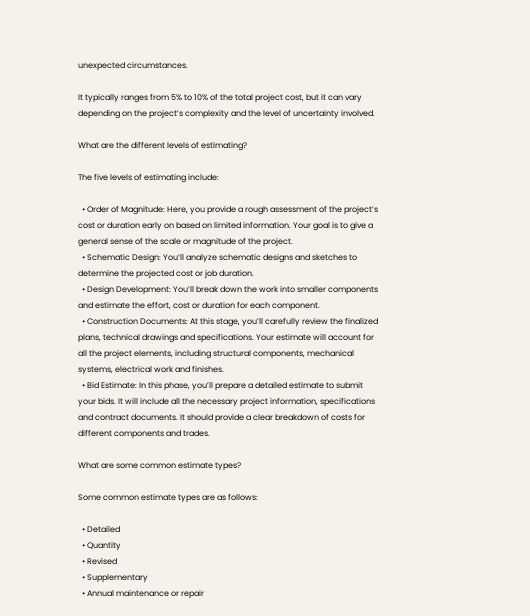unexpected circumstances.

It typically ranges from 5% to 10% of the total project cost, but it can vary depending on the project’s complexity and the level of uncertainty involved.

What are the different levels of estimating?

The five levels of estimating include:

  • Order of Magnitude: Here, you provide a rough assessment of the project’s cost or duration early on based on limited information. Your goal is to give a general sense of the scale or magnitude of the project.
  • Schematic Design: You’ll analyze schematic designs and sketches to determine the projected cost or job duration.
  • Design Development: You’ll break down the work into smaller components and estimate the effort, cost or duration for each component.
  • Construction Documents: At this stage, you’ll carefully review the finalized plans, technical drawings and specifications. Your estimate will account for all the project elements, including structural components, mechanical systems, electrical work and finishes.
  • Bid Estimate: In this phase, you’ll prepare a detailed estimate to submit your bids. It will include all the necessary project information, specifications and contract documents. It should provide a clear breakdown of costs for different components and trades.

What are some common estimate types?

Some common estimate types are as follows:

  • Detailed
  • Quantity
  • Revised
  • Supplementary
  • Annual maintenance or repair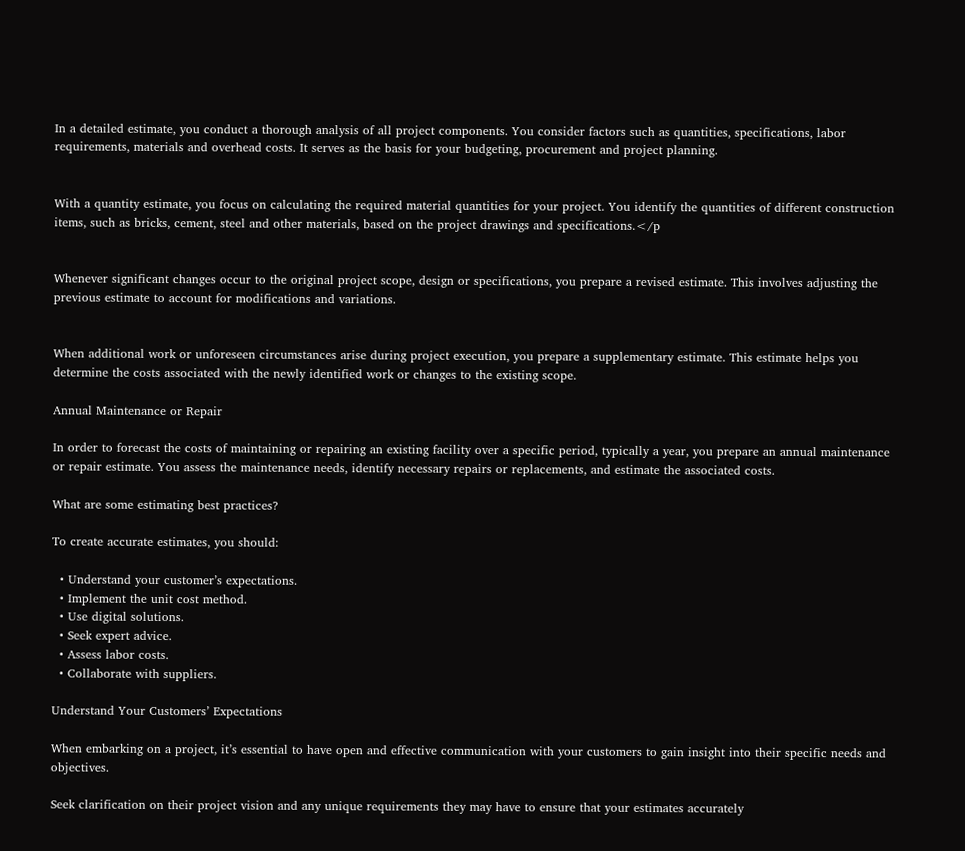In a detailed estimate, you conduct a thorough analysis of all project components. You consider factors such as quantities, specifications, labor requirements, materials and overhead costs. It serves as the basis for your budgeting, procurement and project planning.


With a quantity estimate, you focus on calculating the required material quantities for your project. You identify the quantities of different construction items, such as bricks, cement, steel and other materials, based on the project drawings and specifications.</p


Whenever significant changes occur to the original project scope, design or specifications, you prepare a revised estimate. This involves adjusting the previous estimate to account for modifications and variations.


When additional work or unforeseen circumstances arise during project execution, you prepare a supplementary estimate. This estimate helps you determine the costs associated with the newly identified work or changes to the existing scope.

Annual Maintenance or Repair

In order to forecast the costs of maintaining or repairing an existing facility over a specific period, typically a year, you prepare an annual maintenance or repair estimate. You assess the maintenance needs, identify necessary repairs or replacements, and estimate the associated costs.

What are some estimating best practices?

To create accurate estimates, you should:

  • Understand your customer’s expectations.
  • Implement the unit cost method.
  • Use digital solutions.
  • Seek expert advice.
  • Assess labor costs.
  • Collaborate with suppliers.

Understand Your Customers’ Expectations

When embarking on a project, it’s essential to have open and effective communication with your customers to gain insight into their specific needs and objectives.

Seek clarification on their project vision and any unique requirements they may have to ensure that your estimates accurately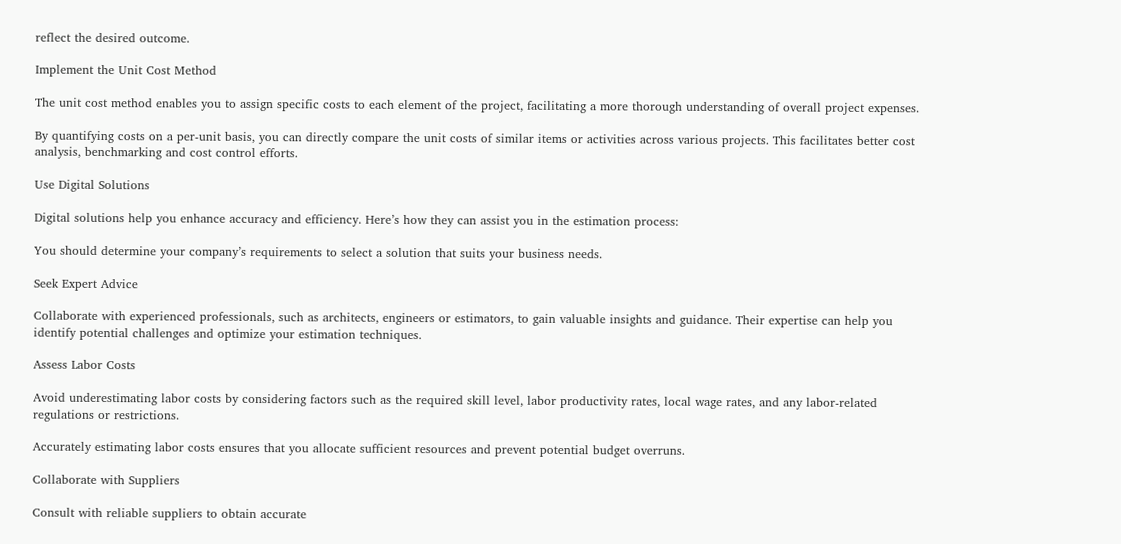reflect the desired outcome.

Implement the Unit Cost Method

The unit cost method enables you to assign specific costs to each element of the project, facilitating a more thorough understanding of overall project expenses.

By quantifying costs on a per-unit basis, you can directly compare the unit costs of similar items or activities across various projects. This facilitates better cost analysis, benchmarking and cost control efforts.

Use Digital Solutions

Digital solutions help you enhance accuracy and efficiency. Here’s how they can assist you in the estimation process:

You should determine your company’s requirements to select a solution that suits your business needs.

Seek Expert Advice

Collaborate with experienced professionals, such as architects, engineers or estimators, to gain valuable insights and guidance. Their expertise can help you identify potential challenges and optimize your estimation techniques.

Assess Labor Costs

Avoid underestimating labor costs by considering factors such as the required skill level, labor productivity rates, local wage rates, and any labor-related regulations or restrictions.

Accurately estimating labor costs ensures that you allocate sufficient resources and prevent potential budget overruns.

Collaborate with Suppliers

Consult with reliable suppliers to obtain accurate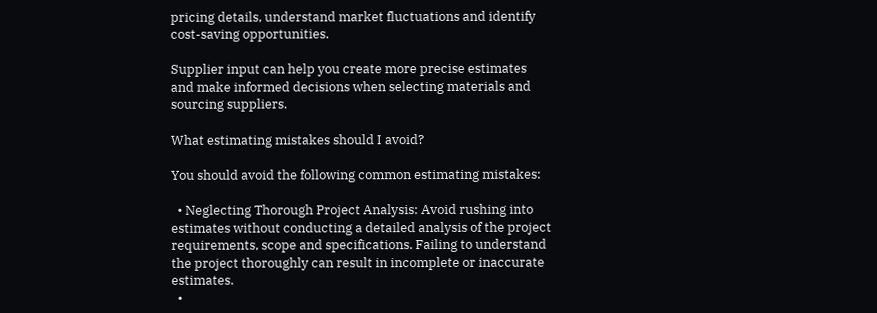pricing details, understand market fluctuations and identify cost-saving opportunities.

Supplier input can help you create more precise estimates and make informed decisions when selecting materials and sourcing suppliers.

What estimating mistakes should I avoid?

You should avoid the following common estimating mistakes:

  • Neglecting Thorough Project Analysis: Avoid rushing into estimates without conducting a detailed analysis of the project requirements, scope and specifications. Failing to understand the project thoroughly can result in incomplete or inaccurate estimates.
  •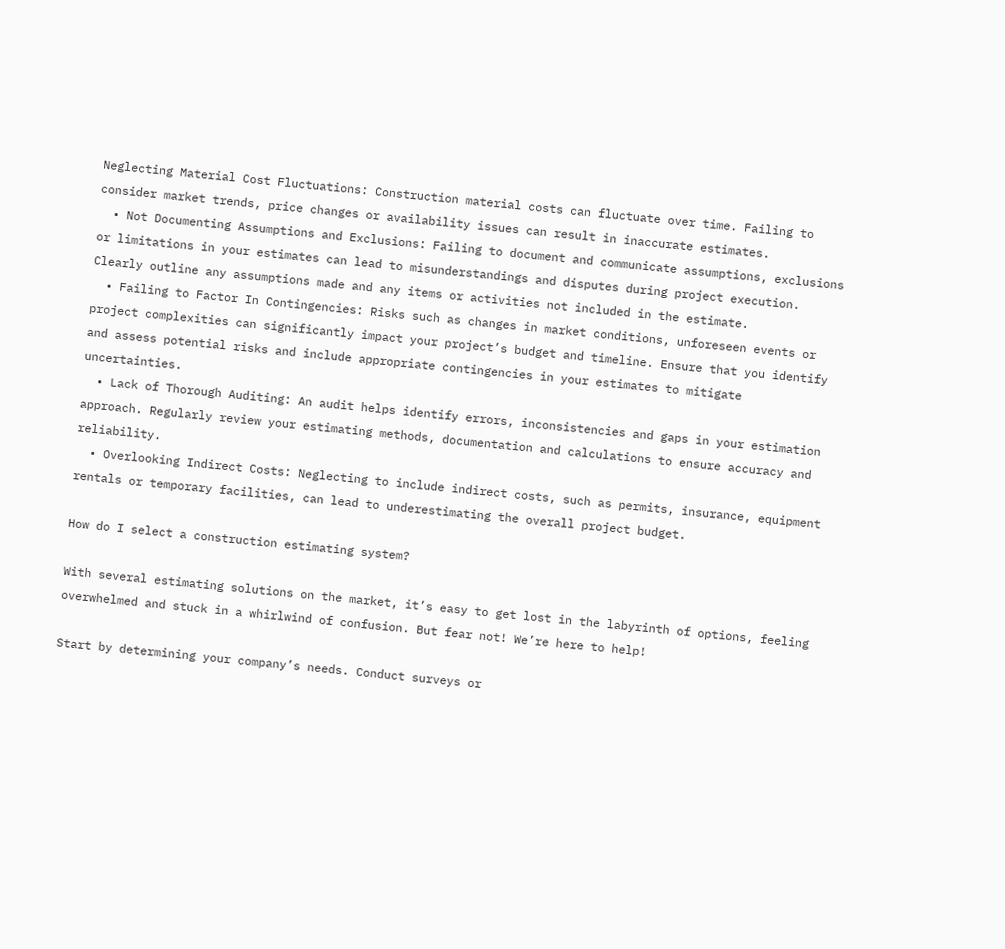Neglecting Material Cost Fluctuations: Construction material costs can fluctuate over time. Failing to consider market trends, price changes or availability issues can result in inaccurate estimates.
  • Not Documenting Assumptions and Exclusions: Failing to document and communicate assumptions, exclusions or limitations in your estimates can lead to misunderstandings and disputes during project execution. Clearly outline any assumptions made and any items or activities not included in the estimate.
  • Failing to Factor In Contingencies: Risks such as changes in market conditions, unforeseen events or project complexities can significantly impact your project’s budget and timeline. Ensure that you identify and assess potential risks and include appropriate contingencies in your estimates to mitigate uncertainties.
  • Lack of Thorough Auditing: An audit helps identify errors, inconsistencies and gaps in your estimation approach. Regularly review your estimating methods, documentation and calculations to ensure accuracy and reliability.
  • Overlooking Indirect Costs: Neglecting to include indirect costs, such as permits, insurance, equipment rentals or temporary facilities, can lead to underestimating the overall project budget.

How do I select a construction estimating system?

With several estimating solutions on the market, it’s easy to get lost in the labyrinth of options, feeling overwhelmed and stuck in a whirlwind of confusion. But fear not! We’re here to help!

Start by determining your company’s needs. Conduct surveys or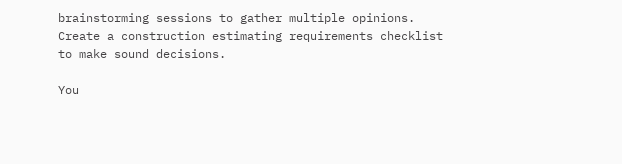brainstorming sessions to gather multiple opinions. Create a construction estimating requirements checklist to make sound decisions.

You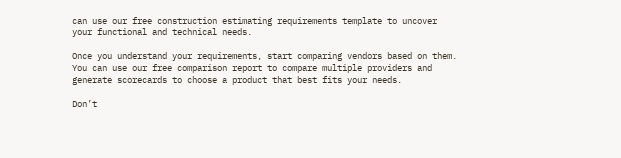can use our free construction estimating requirements template to uncover your functional and technical needs.

Once you understand your requirements, start comparing vendors based on them. You can use our free comparison report to compare multiple providers and generate scorecards to choose a product that best fits your needs.

Don’t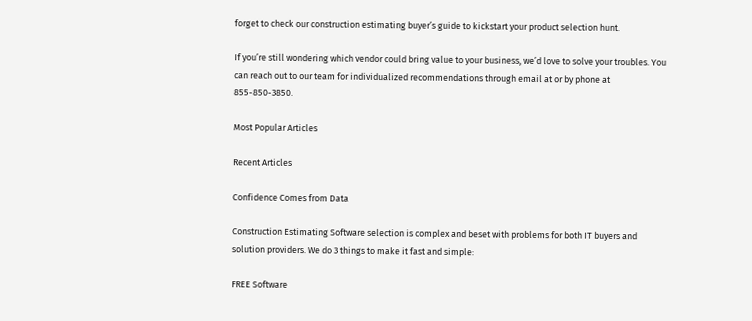forget to check our construction estimating buyer’s guide to kickstart your product selection hunt.

If you’re still wondering which vendor could bring value to your business, we’d love to solve your troubles. You can reach out to our team for individualized recommendations through email at or by phone at 855-850-3850.

Most Popular Articles

Recent Articles

Confidence Comes from Data

Construction Estimating Software selection is complex and beset with problems for both IT buyers and solution providers. We do 3 things to make it fast and simple:

FREE Software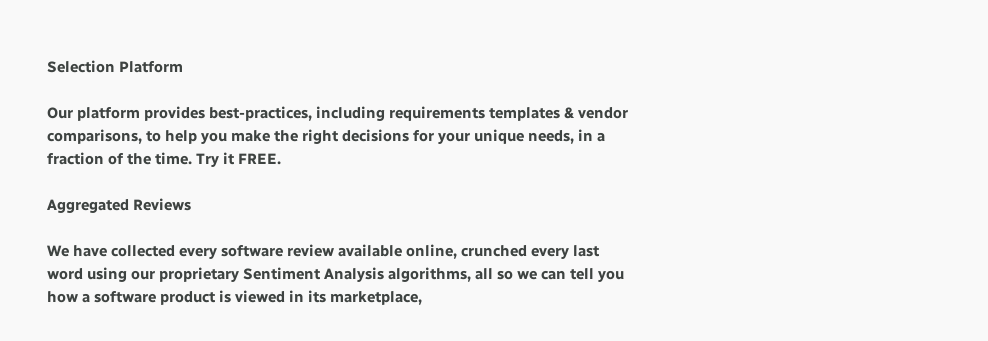Selection Platform

Our platform provides best-practices, including requirements templates & vendor comparisons, to help you make the right decisions for your unique needs, in a fraction of the time. Try it FREE.

Aggregated Reviews

We have collected every software review available online, crunched every last word using our proprietary Sentiment Analysis algorithms, all so we can tell you how a software product is viewed in its marketplace,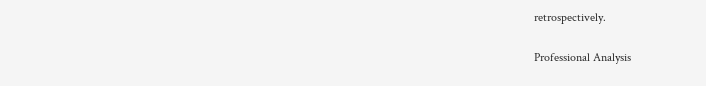retrospectively.

Professional Analysis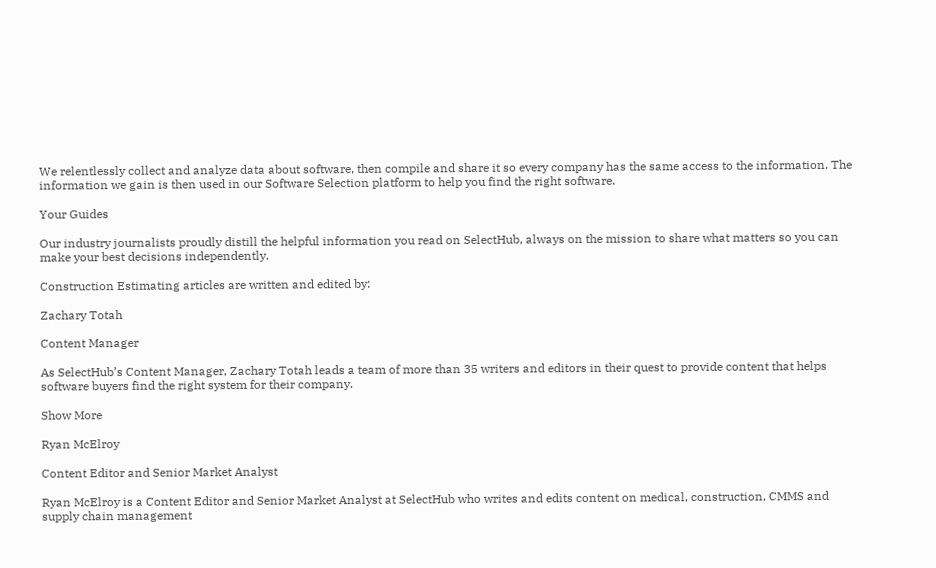We relentlessly collect and analyze data about software, then compile and share it so every company has the same access to the information. The information we gain is then used in our Software Selection platform to help you find the right software.

Your Guides

Our industry journalists proudly distill the helpful information you read on SelectHub, always on the mission to share what matters so you can make your best decisions independently.

Construction Estimating articles are written and edited by:

Zachary Totah

Content Manager

As SelectHub’s Content Manager, Zachary Totah leads a team of more than 35 writers and editors in their quest to provide content that helps software buyers find the right system for their company.

Show More

Ryan McElroy

Content Editor and Senior Market Analyst

Ryan McElroy is a Content Editor and Senior Market Analyst at SelectHub who writes and edits content on medical, construction, CMMS and supply chain management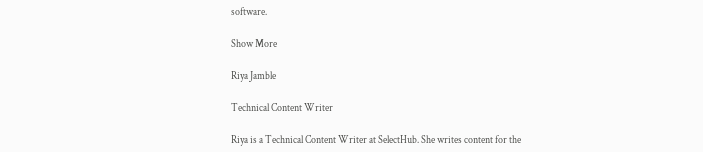software.

Show More

Riya Jamble

Technical Content Writer

Riya is a Technical Content Writer at SelectHub. She writes content for the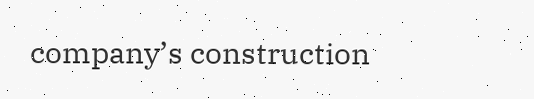company’s construction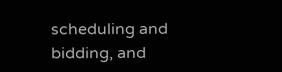scheduling and bidding, and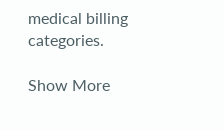medical billing categories.

Show More